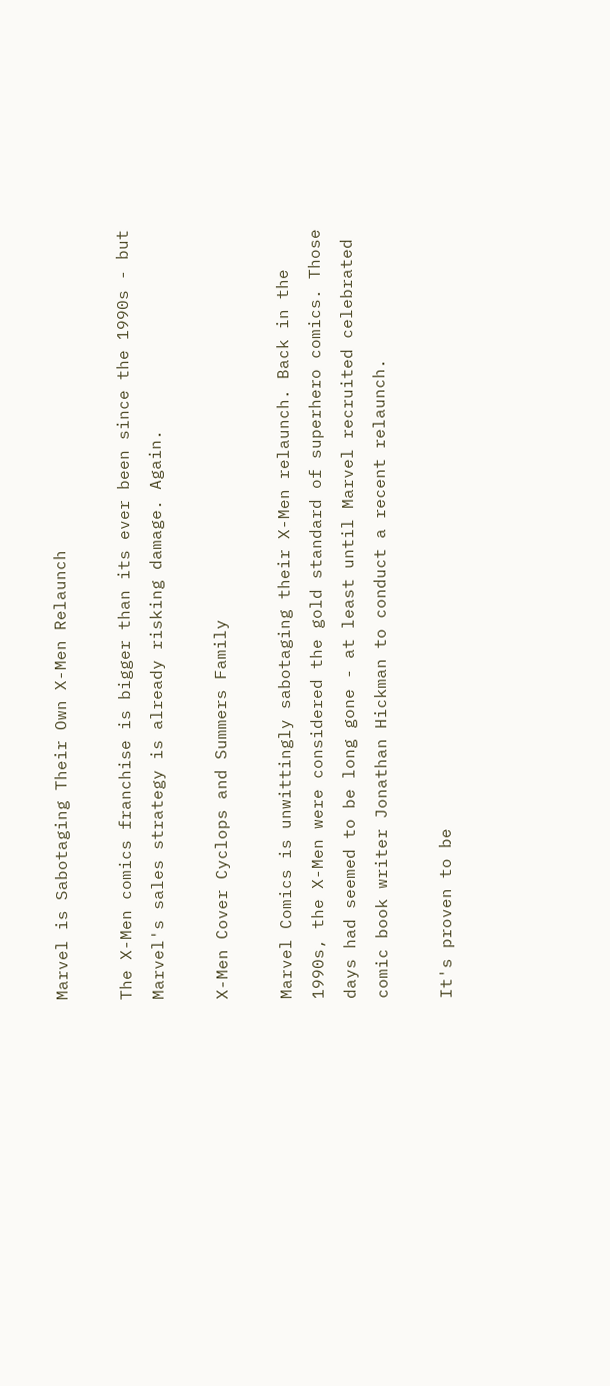Marvel is Sabotaging Their Own X-Men Relaunch

The X-Men comics franchise is bigger than its ever been since the 1990s - but Marvel's sales strategy is already risking damage. Again.

X-Men Cover Cyclops and Summers Family

Marvel Comics is unwittingly sabotaging their X-Men relaunch. Back in the 1990s, the X-Men were considered the gold standard of superhero comics. Those days had seemed to be long gone - at least until Marvel recruited celebrated comic book writer Jonathan Hickman to conduct a recent relaunch.

It's proven to be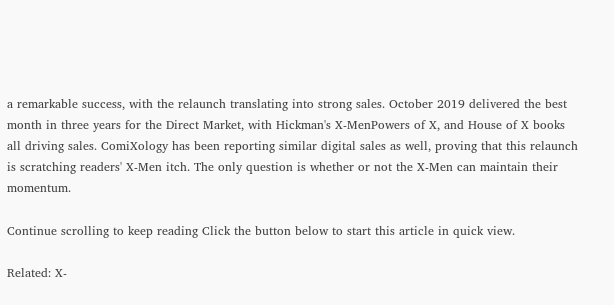a remarkable success, with the relaunch translating into strong sales. October 2019 delivered the best month in three years for the Direct Market, with Hickman's X-MenPowers of X, and House of X books all driving sales. ComiXology has been reporting similar digital sales as well, proving that this relaunch is scratching readers' X-Men itch. The only question is whether or not the X-Men can maintain their momentum.

Continue scrolling to keep reading Click the button below to start this article in quick view.

Related: X-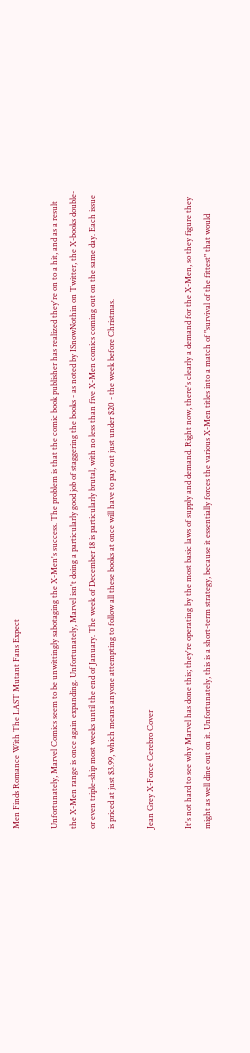Men Finds Romance With The LAST Mutant Fans Expect

Unfortunately, Marvel Comics seem to be unwittingly sabotaging the X-Men's success. The problem is that the comic book publisher has realized they're on to a hit, and as a result the X-Men range is once again expanding. Unfortunately, Marvel isn't doing a particularly good job of staggering the books - as noted by ISnowNothin on Twitter, the X-books double- or even triple-ship most weeks until the end of January. The week of December 18 is particularly brutal, with no less than five X-Men comics coming out on the same day. Each issue is priced at just $3.99, which means anyone attempting to follow all these books at once will have to pay out just under $20 - the week before Christmas.

Jean Grey X-Force Cerebro Cover

It's not hard to see why Marvel has done this; they're operating by the most basic laws of supply and demand. Right now, there's clearly a demand for the X-Men, so they figure they might as well dine out on it. Unfortunately, this is a short-term strategy, because it essentially forces the various X-Men titles into a match of "survival of the fittest" that would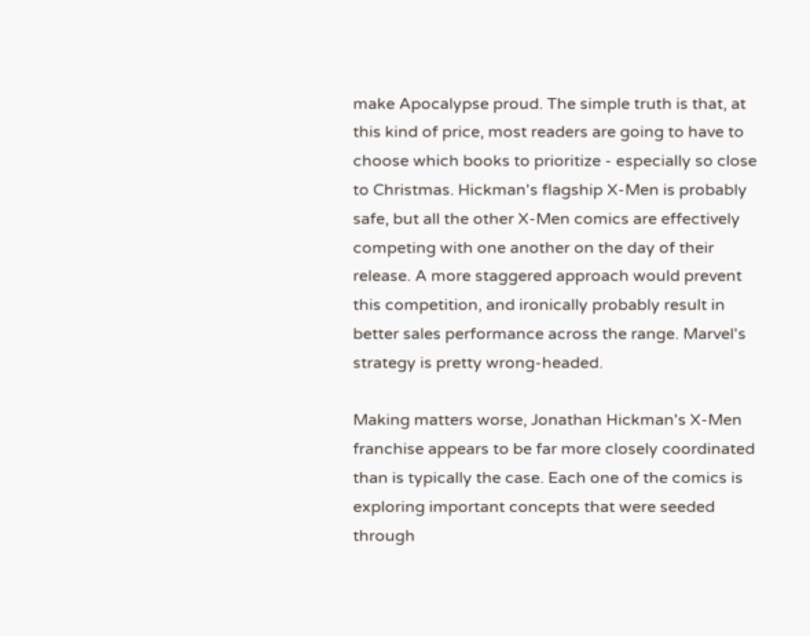make Apocalypse proud. The simple truth is that, at this kind of price, most readers are going to have to choose which books to prioritize - especially so close to Christmas. Hickman's flagship X-Men is probably safe, but all the other X-Men comics are effectively competing with one another on the day of their release. A more staggered approach would prevent this competition, and ironically probably result in better sales performance across the range. Marvel's strategy is pretty wrong-headed.

Making matters worse, Jonathan Hickman's X-Men franchise appears to be far more closely coordinated than is typically the case. Each one of the comics is exploring important concepts that were seeded through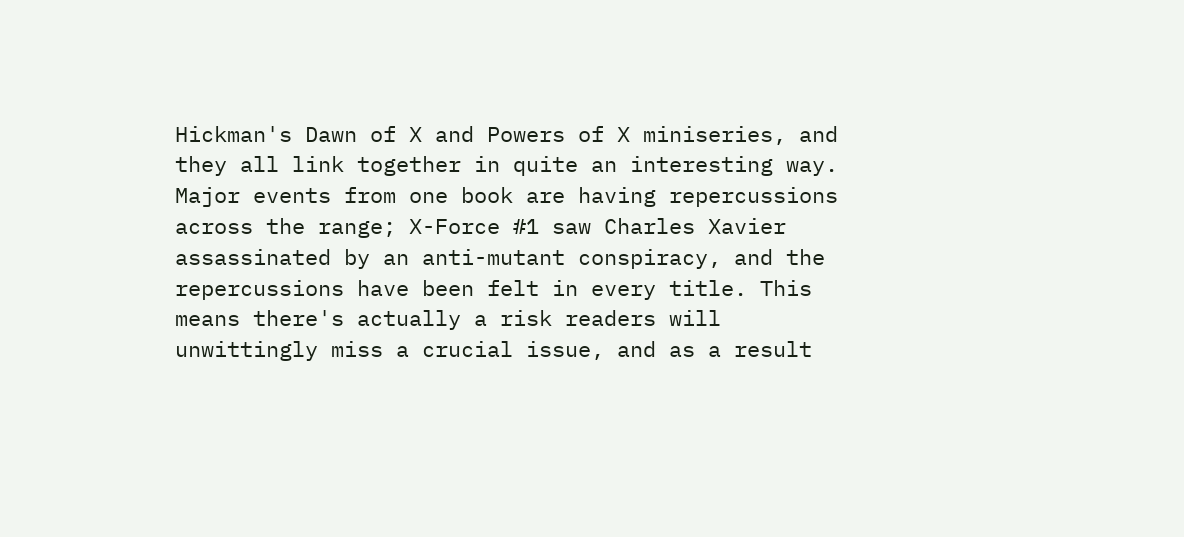Hickman's Dawn of X and Powers of X miniseries, and they all link together in quite an interesting way. Major events from one book are having repercussions across the range; X-Force #1 saw Charles Xavier assassinated by an anti-mutant conspiracy, and the repercussions have been felt in every title. This means there's actually a risk readers will unwittingly miss a crucial issue, and as a result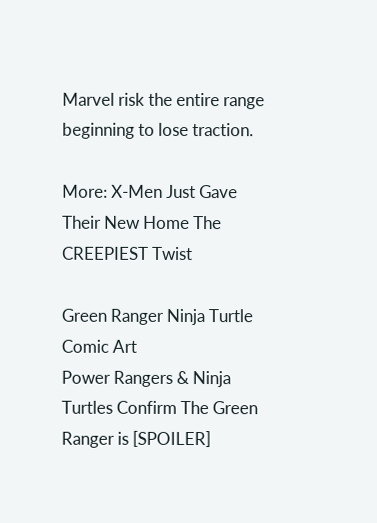Marvel risk the entire range beginning to lose traction.

More: X-Men Just Gave Their New Home The CREEPIEST Twist

Green Ranger Ninja Turtle Comic Art
Power Rangers & Ninja Turtles Confirm The Green Ranger is [SPOILER]